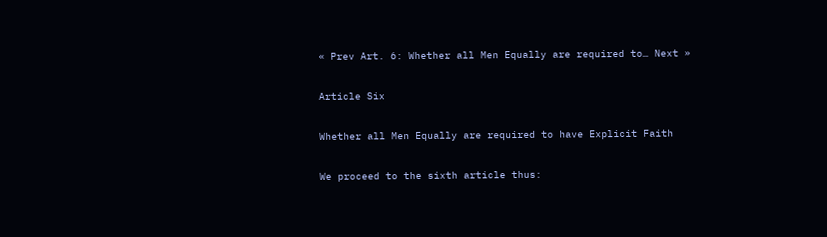« Prev Art. 6: Whether all Men Equally are required to… Next »

Article Six

Whether all Men Equally are required to have Explicit Faith

We proceed to the sixth article thus: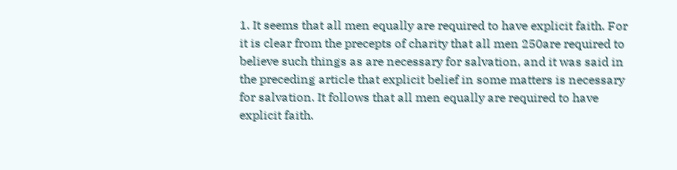1. It seems that all men equally are required to have explicit faith. For it is clear from the precepts of charity that all men 250are required to believe such things as are necessary for salvation, and it was said in the preceding article that explicit belief in some matters is necessary for salvation. It follows that all men equally are required to have explicit faith.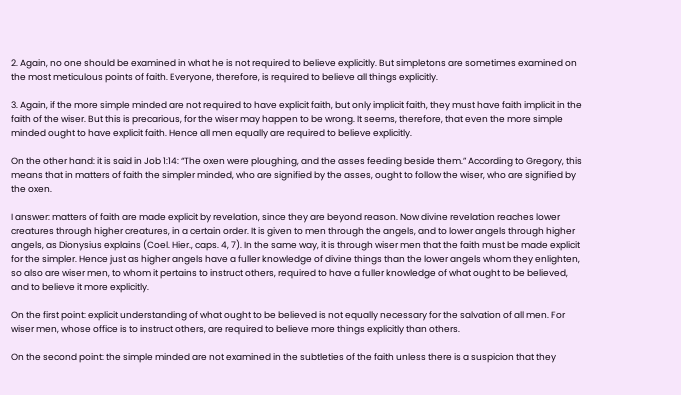2. Again, no one should be examined in what he is not required to believe explicitly. But simpletons are sometimes examined on the most meticulous points of faith. Everyone, therefore, is required to believe all things explicitly.

3. Again, if the more simple minded are not required to have explicit faith, but only implicit faith, they must have faith implicit in the faith of the wiser. But this is precarious, for the wiser may happen to be wrong. It seems, therefore, that even the more simple minded ought to have explicit faith. Hence all men equally are required to believe explicitly.

On the other hand: it is said in Job 1:14: “The oxen were ploughing, and the asses feeding beside them.” According to Gregory, this means that in matters of faith the simpler minded, who are signified by the asses, ought to follow the wiser, who are signified by the oxen.

I answer: matters of faith are made explicit by revelation, since they are beyond reason. Now divine revelation reaches lower creatures through higher creatures, in a certain order. It is given to men through the angels, and to lower angels through higher angels, as Dionysius explains (Coel. Hier., caps. 4, 7). In the same way, it is through wiser men that the faith must be made explicit for the simpler. Hence just as higher angels have a fuller knowledge of divine things than the lower angels whom they enlighten, so also are wiser men, to whom it pertains to instruct others, required to have a fuller knowledge of what ought to be believed, and to believe it more explicitly.

On the first point: explicit understanding of what ought to be believed is not equally necessary for the salvation of all men. For wiser men, whose office is to instruct others, are required to believe more things explicitly than others.

On the second point: the simple minded are not examined in the subtleties of the faith unless there is a suspicion that they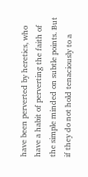have been perverted by heretics, who have a habit of perverting the faith of the simple minded on subtle points. But if they do not hold tenaciously to a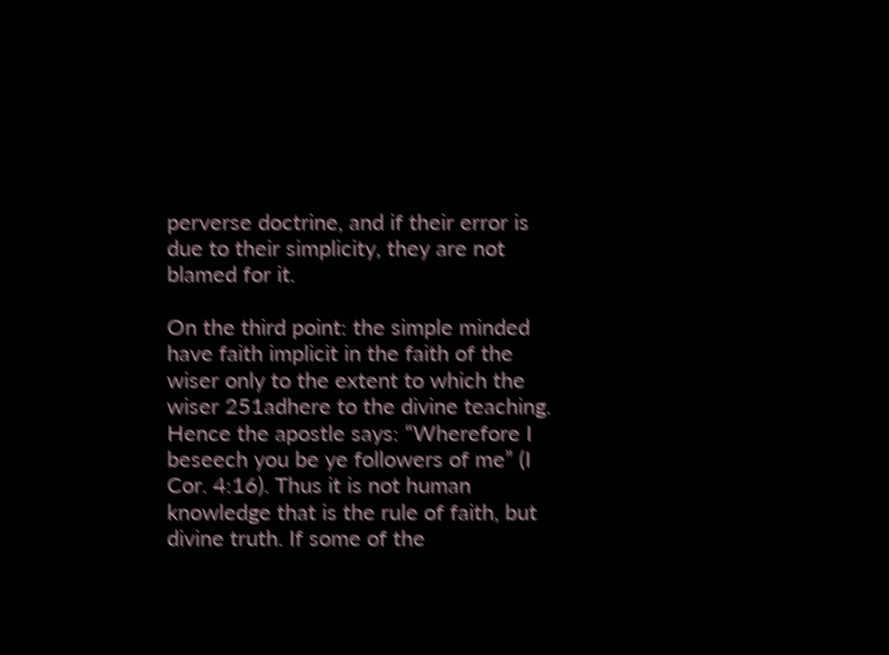perverse doctrine, and if their error is due to their simplicity, they are not blamed for it.

On the third point: the simple minded have faith implicit in the faith of the wiser only to the extent to which the wiser 251adhere to the divine teaching. Hence the apostle says: “Wherefore I beseech you be ye followers of me” (I Cor. 4:16). Thus it is not human knowledge that is the rule of faith, but divine truth. If some of the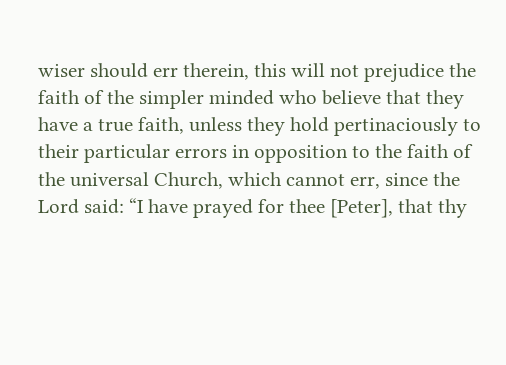wiser should err therein, this will not prejudice the faith of the simpler minded who believe that they have a true faith, unless they hold pertinaciously to their particular errors in opposition to the faith of the universal Church, which cannot err, since the Lord said: “I have prayed for thee [Peter], that thy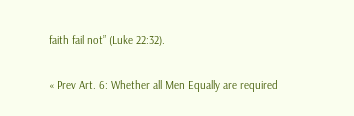faith fail not” (Luke 22:32).

« Prev Art. 6: Whether all Men Equally are required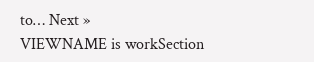to… Next »
VIEWNAME is workSection